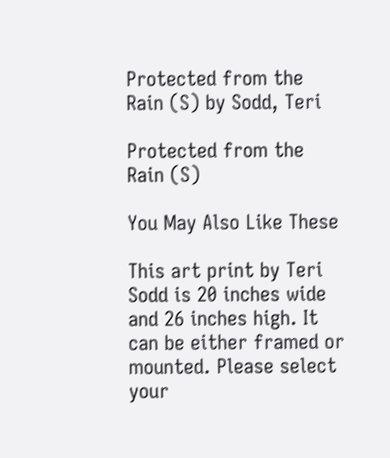Protected from the Rain (S) by Sodd, Teri

Protected from the Rain (S)

You May Also Like These

This art print by Teri Sodd is 20 inches wide and 26 inches high. It can be either framed or mounted. Please select your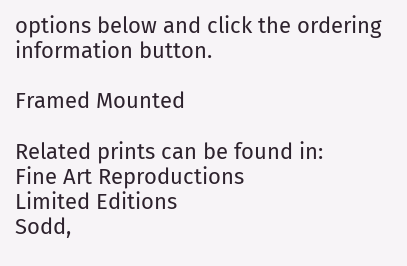options below and click the ordering information button.

Framed Mounted

Related prints can be found in:
Fine Art Reproductions
Limited Editions
Sodd,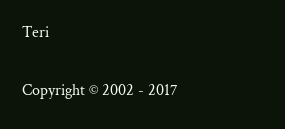Teri

Copyright © 2002 - 2017